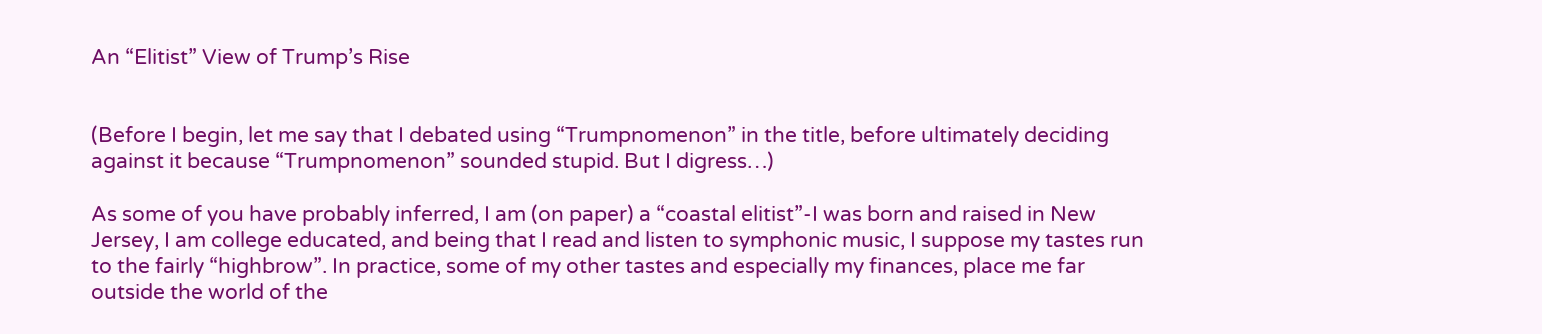An “Elitist” View of Trump’s Rise


(Before I begin, let me say that I debated using “Trumpnomenon” in the title, before ultimately deciding against it because “Trumpnomenon” sounded stupid. But I digress…)

As some of you have probably inferred, I am (on paper) a “coastal elitist”-I was born and raised in New Jersey, I am college educated, and being that I read and listen to symphonic music, I suppose my tastes run to the fairly “highbrow”. In practice, some of my other tastes and especially my finances, place me far outside the world of the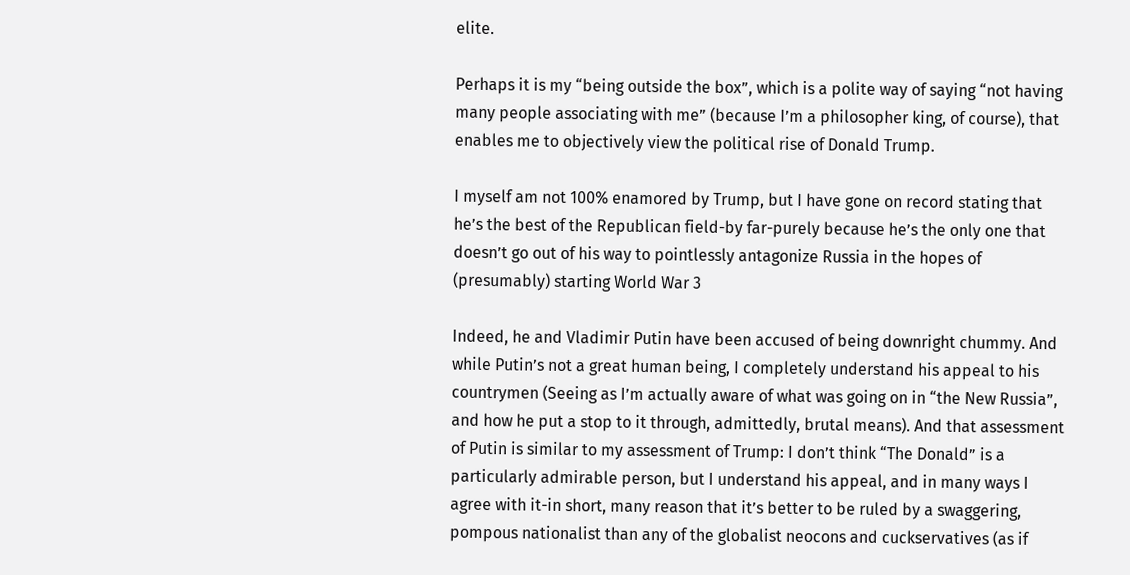elite.

Perhaps it is my “being outside the box”, which is a polite way of saying “not having many people associating with me” (because I’m a philosopher king, of course), that enables me to objectively view the political rise of Donald Trump.

I myself am not 100% enamored by Trump, but I have gone on record stating that he’s the best of the Republican field-by far-purely because he’s the only one that doesn’t go out of his way to pointlessly antagonize Russia in the hopes of (presumably) starting World War 3

Indeed, he and Vladimir Putin have been accused of being downright chummy. And while Putin’s not a great human being, I completely understand his appeal to his countrymen (Seeing as I’m actually aware of what was going on in “the New Russia”, and how he put a stop to it through, admittedly, brutal means). And that assessment of Putin is similar to my assessment of Trump: I don’t think “The Donald” is a particularly admirable person, but I understand his appeal, and in many ways I agree with it-in short, many reason that it’s better to be ruled by a swaggering, pompous nationalist than any of the globalist neocons and cuckservatives (as if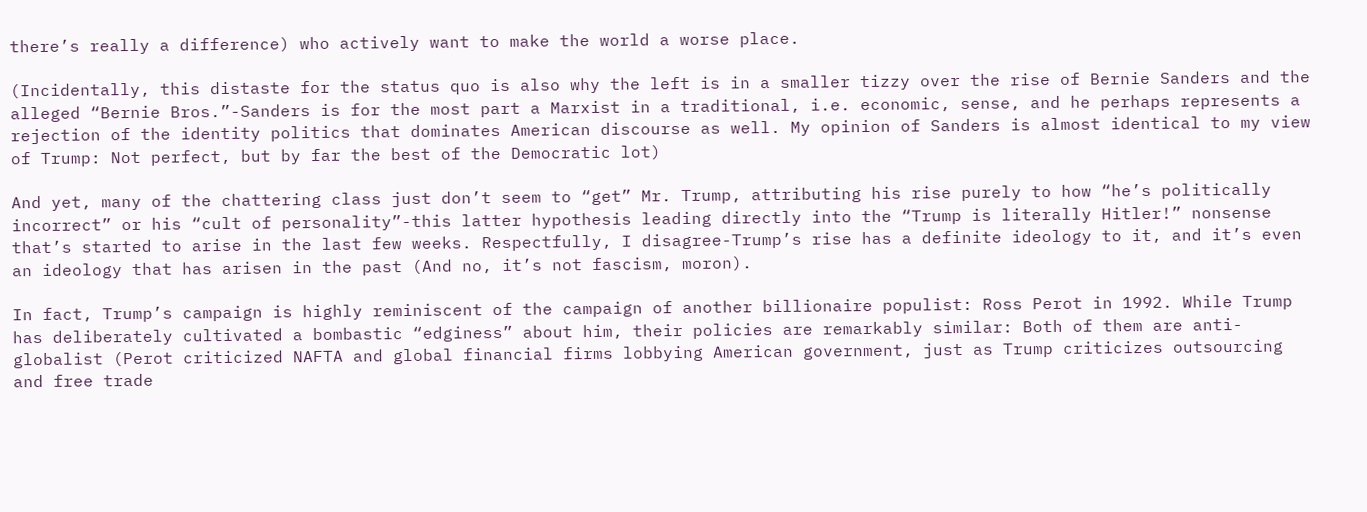there’s really a difference) who actively want to make the world a worse place.

(Incidentally, this distaste for the status quo is also why the left is in a smaller tizzy over the rise of Bernie Sanders and the alleged “Bernie Bros.”-Sanders is for the most part a Marxist in a traditional, i.e. economic, sense, and he perhaps represents a rejection of the identity politics that dominates American discourse as well. My opinion of Sanders is almost identical to my view of Trump: Not perfect, but by far the best of the Democratic lot)

And yet, many of the chattering class just don’t seem to “get” Mr. Trump, attributing his rise purely to how “he’s politically incorrect” or his “cult of personality”-this latter hypothesis leading directly into the “Trump is literally Hitler!” nonsense that’s started to arise in the last few weeks. Respectfully, I disagree-Trump’s rise has a definite ideology to it, and it’s even an ideology that has arisen in the past (And no, it’s not fascism, moron).

In fact, Trump’s campaign is highly reminiscent of the campaign of another billionaire populist: Ross Perot in 1992. While Trump has deliberately cultivated a bombastic “edginess” about him, their policies are remarkably similar: Both of them are anti-globalist (Perot criticized NAFTA and global financial firms lobbying American government, just as Trump criticizes outsourcing and free trade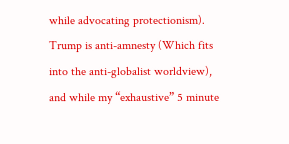while advocating protectionism). Trump is anti-amnesty (Which fits into the anti-globalist worldview), and while my “exhaustive” 5 minute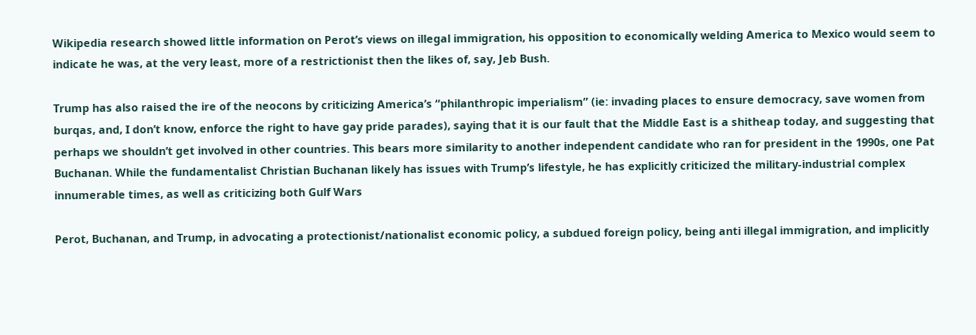Wikipedia research showed little information on Perot’s views on illegal immigration, his opposition to economically welding America to Mexico would seem to indicate he was, at the very least, more of a restrictionist then the likes of, say, Jeb Bush.

Trump has also raised the ire of the neocons by criticizing America’s “philanthropic imperialism” (ie: invading places to ensure democracy, save women from burqas, and, I don’t know, enforce the right to have gay pride parades), saying that it is our fault that the Middle East is a shitheap today, and suggesting that perhaps we shouldn’t get involved in other countries. This bears more similarity to another independent candidate who ran for president in the 1990s, one Pat Buchanan. While the fundamentalist Christian Buchanan likely has issues with Trump’s lifestyle, he has explicitly criticized the military-industrial complex innumerable times, as well as criticizing both Gulf Wars

Perot, Buchanan, and Trump, in advocating a protectionist/nationalist economic policy, a subdued foreign policy, being anti illegal immigration, and implicitly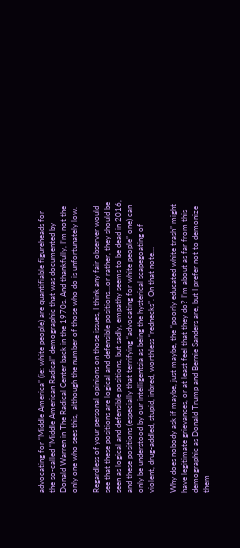advocating for “Middle America” (ie: white people) are quantifiable figureheads for the so-called “Middle American Radical” demographic that was documented by Donald Warren in The Radical Center back in the 1970s. And thankfully, I’m not the only one who sees this,  although the number of those who do is unfortunately low.

Regardless of your personal opinions on those issues, I think any fair observer would see that these positions are logical and defensible positions…or rather, they should be seen as logical and defensible positions, but sadly, empathy seems to be dead in 2016, and these positions (especially that terrifying “advocating for white people” one) can only be understood by our intelligentsia as being the hysterical scapegoating of violent, drug-addled, stupid, inbred, worthless “rednecks”. On that note…

Why does nobody ask if maybe, just maybe, the “poorly educated white trash” might have legitimate grievances, or at least feel that they do? I’m about as far from this demographic as Donald Trump and Bernie Sanders are, but I prefer not to demonize them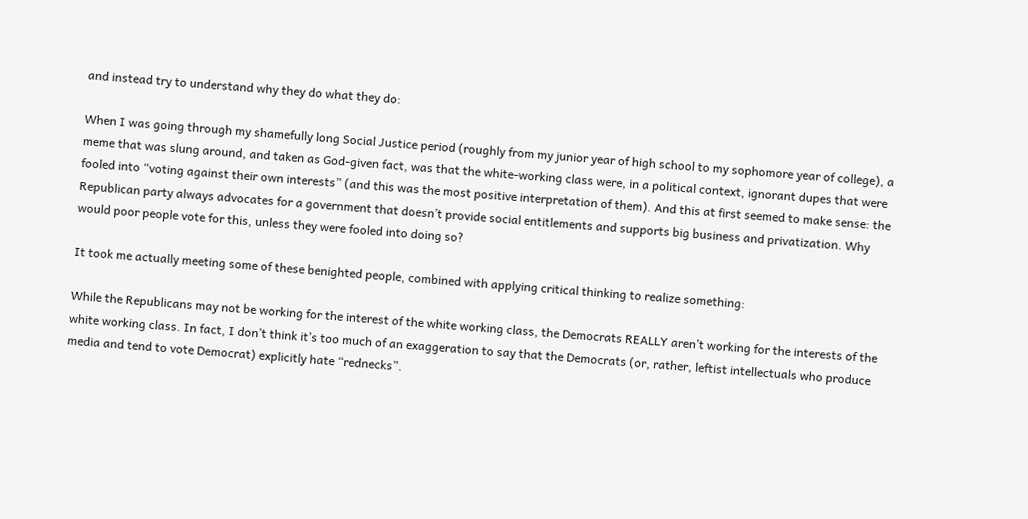and instead try to understand why they do what they do:

When I was going through my shamefully long Social Justice period (roughly from my junior year of high school to my sophomore year of college), a meme that was slung around, and taken as God-given fact, was that the white-working class were, in a political context, ignorant dupes that were fooled into “voting against their own interests” (and this was the most positive interpretation of them). And this at first seemed to make sense: the Republican party always advocates for a government that doesn’t provide social entitlements and supports big business and privatization. Why would poor people vote for this, unless they were fooled into doing so?

It took me actually meeting some of these benighted people, combined with applying critical thinking to realize something:

While the Republicans may not be working for the interest of the white working class, the Democrats REALLY aren’t working for the interests of the white working class. In fact, I don’t think it’s too much of an exaggeration to say that the Democrats (or, rather, leftist intellectuals who produce media and tend to vote Democrat) explicitly hate “rednecks”.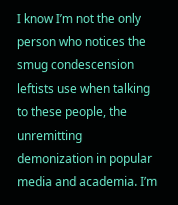I know I’m not the only person who notices the smug condescension leftists use when talking to these people, the unremitting demonization in popular media and academia. I’m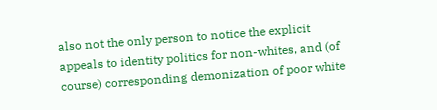also not the only person to notice the explicit appeals to identity politics for non-whites, and (of course) corresponding demonization of poor white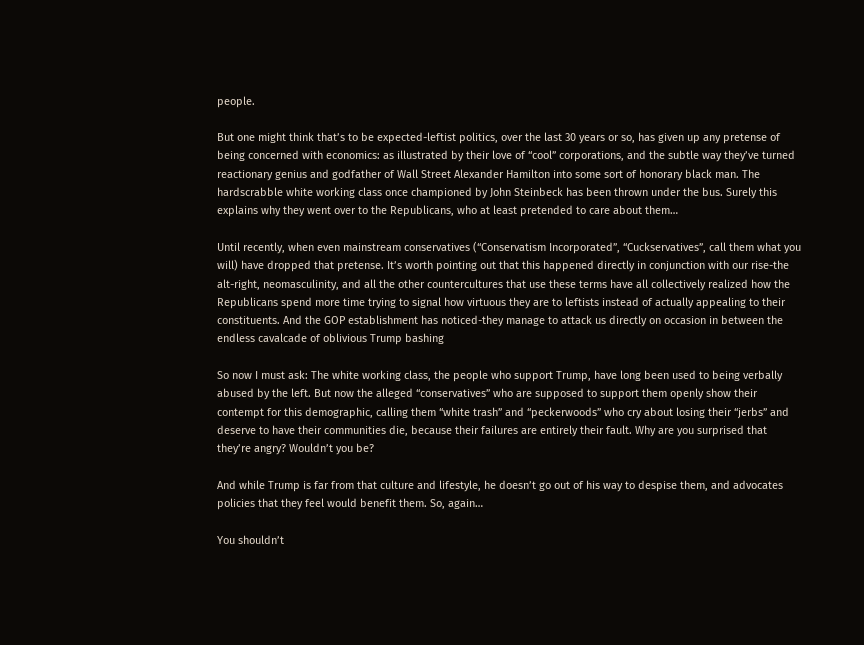people.

But one might think that’s to be expected-leftist politics, over the last 30 years or so, has given up any pretense of being concerned with economics: as illustrated by their love of “cool” corporations, and the subtle way they’ve turned reactionary genius and godfather of Wall Street Alexander Hamilton into some sort of honorary black man. The hardscrabble white working class once championed by John Steinbeck has been thrown under the bus. Surely this explains why they went over to the Republicans, who at least pretended to care about them…

Until recently, when even mainstream conservatives (“Conservatism Incorporated”, “Cuckservatives”, call them what you will) have dropped that pretense. It’s worth pointing out that this happened directly in conjunction with our rise-the alt-right, neomasculinity, and all the other countercultures that use these terms have all collectively realized how the Republicans spend more time trying to signal how virtuous they are to leftists instead of actually appealing to their constituents. And the GOP establishment has noticed-they manage to attack us directly on occasion in between the endless cavalcade of oblivious Trump bashing

So now I must ask: The white working class, the people who support Trump, have long been used to being verbally abused by the left. But now the alleged “conservatives” who are supposed to support them openly show their contempt for this demographic, calling them “white trash” and “peckerwoods” who cry about losing their “jerbs” and deserve to have their communities die, because their failures are entirely their fault. Why are you surprised that they’re angry? Wouldn’t you be?

And while Trump is far from that culture and lifestyle, he doesn’t go out of his way to despise them, and advocates policies that they feel would benefit them. So, again…

You shouldn’t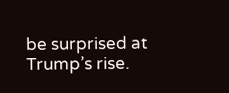be surprised at Trump’s rise.